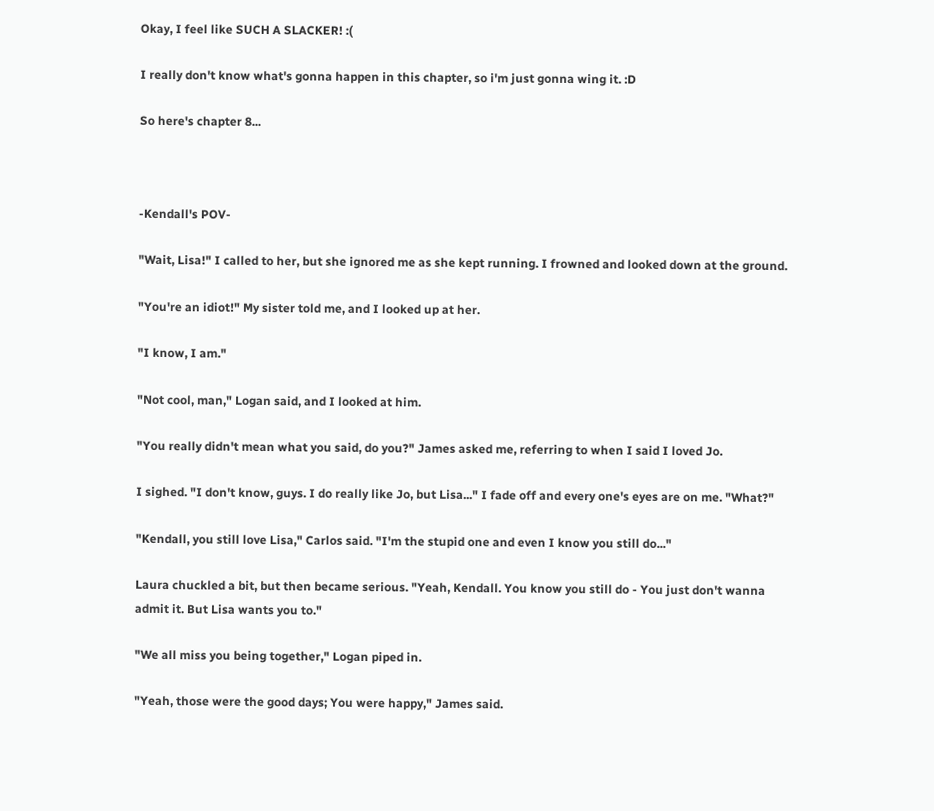Okay, I feel like SUCH A SLACKER! :(

I really don't know what's gonna happen in this chapter, so i'm just gonna wing it. :D

So here's chapter 8...



-Kendall's POV-

"Wait, Lisa!" I called to her, but she ignored me as she kept running. I frowned and looked down at the ground.

"You're an idiot!" My sister told me, and I looked up at her.

"I know, I am."

"Not cool, man," Logan said, and I looked at him.

"You really didn't mean what you said, do you?" James asked me, referring to when I said I loved Jo.

I sighed. "I don't know, guys. I do really like Jo, but Lisa..." I fade off and every one's eyes are on me. "What?"

"Kendall, you still love Lisa," Carlos said. "I'm the stupid one and even I know you still do..."

Laura chuckled a bit, but then became serious. "Yeah, Kendall. You know you still do - You just don't wanna admit it. But Lisa wants you to."

"We all miss you being together," Logan piped in.

"Yeah, those were the good days; You were happy," James said.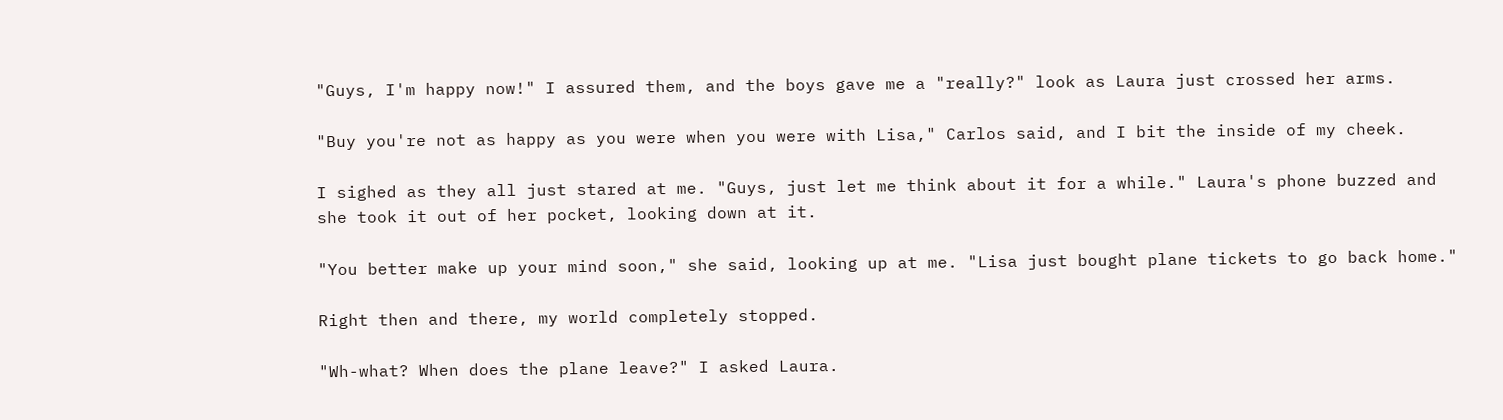"Guys, I'm happy now!" I assured them, and the boys gave me a "really?" look as Laura just crossed her arms.

"Buy you're not as happy as you were when you were with Lisa," Carlos said, and I bit the inside of my cheek.

I sighed as they all just stared at me. "Guys, just let me think about it for a while." Laura's phone buzzed and she took it out of her pocket, looking down at it.

"You better make up your mind soon," she said, looking up at me. "Lisa just bought plane tickets to go back home."

Right then and there, my world completely stopped.

"Wh-what? When does the plane leave?" I asked Laura.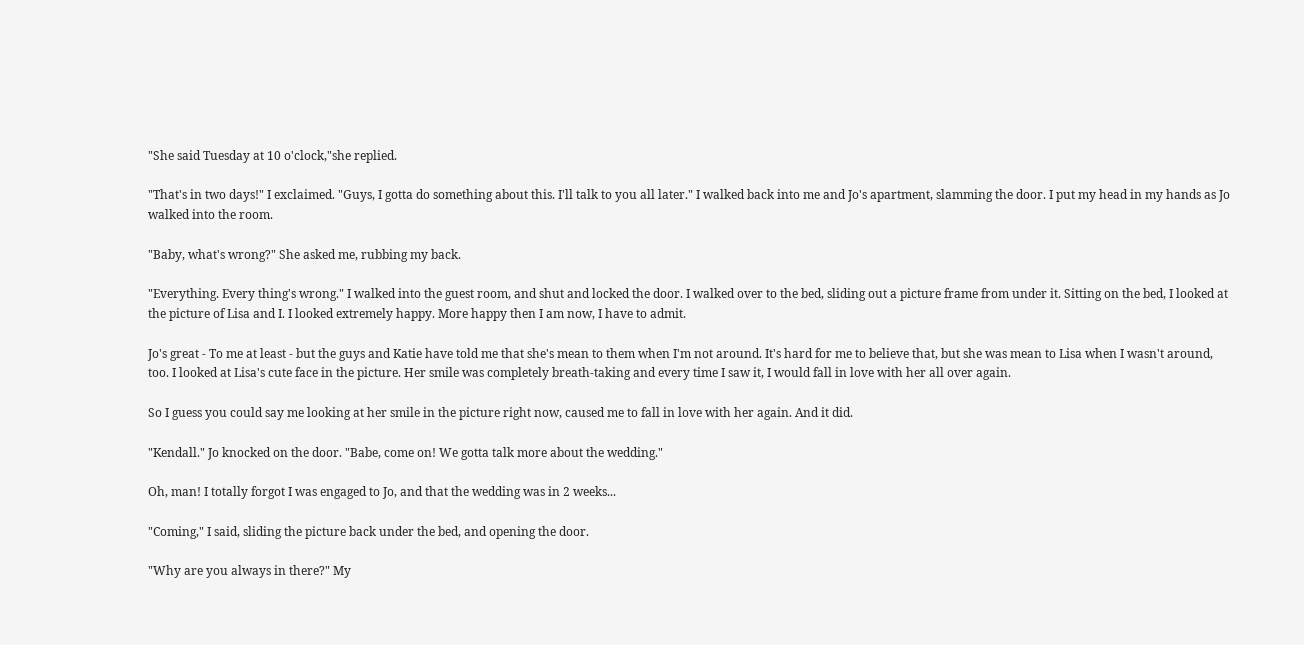"She said Tuesday at 10 o'clock,"she replied.

"That's in two days!" I exclaimed. "Guys, I gotta do something about this. I'll talk to you all later." I walked back into me and Jo's apartment, slamming the door. I put my head in my hands as Jo walked into the room.

"Baby, what's wrong?" She asked me, rubbing my back.

"Everything. Every thing's wrong." I walked into the guest room, and shut and locked the door. I walked over to the bed, sliding out a picture frame from under it. Sitting on the bed, I looked at the picture of Lisa and I. I looked extremely happy. More happy then I am now, I have to admit.

Jo's great - To me at least - but the guys and Katie have told me that she's mean to them when I'm not around. It's hard for me to believe that, but she was mean to Lisa when I wasn't around, too. I looked at Lisa's cute face in the picture. Her smile was completely breath-taking and every time I saw it, I would fall in love with her all over again.

So I guess you could say me looking at her smile in the picture right now, caused me to fall in love with her again. And it did.

"Kendall." Jo knocked on the door. "Babe, come on! We gotta talk more about the wedding."

Oh, man! I totally forgot I was engaged to Jo, and that the wedding was in 2 weeks...

"Coming," I said, sliding the picture back under the bed, and opening the door.

"Why are you always in there?" My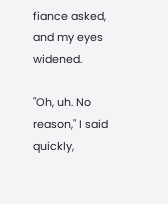fiance asked, and my eyes widened.

"Oh, uh. No reason," I said quickly,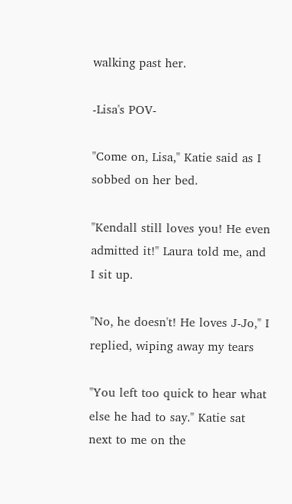walking past her.

-Lisa's POV-

"Come on, Lisa," Katie said as I sobbed on her bed.

"Kendall still loves you! He even admitted it!" Laura told me, and I sit up.

"No, he doesn't! He loves J-Jo," I replied, wiping away my tears

"You left too quick to hear what else he had to say." Katie sat next to me on the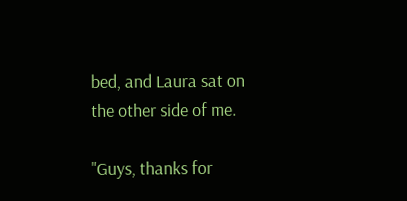bed, and Laura sat on the other side of me.

"Guys, thanks for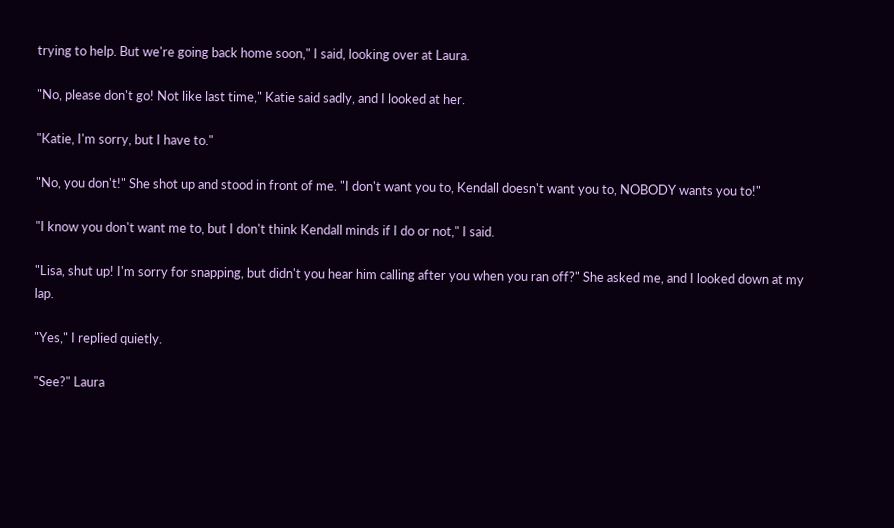trying to help. But we're going back home soon," I said, looking over at Laura.

"No, please don't go! Not like last time," Katie said sadly, and I looked at her.

"Katie, I'm sorry, but I have to."

"No, you don't!" She shot up and stood in front of me. "I don't want you to, Kendall doesn't want you to, NOBODY wants you to!"

"I know you don't want me to, but I don't think Kendall minds if I do or not," I said.

"Lisa, shut up! I'm sorry for snapping, but didn't you hear him calling after you when you ran off?" She asked me, and I looked down at my lap.

"Yes," I replied quietly.

"See?" Laura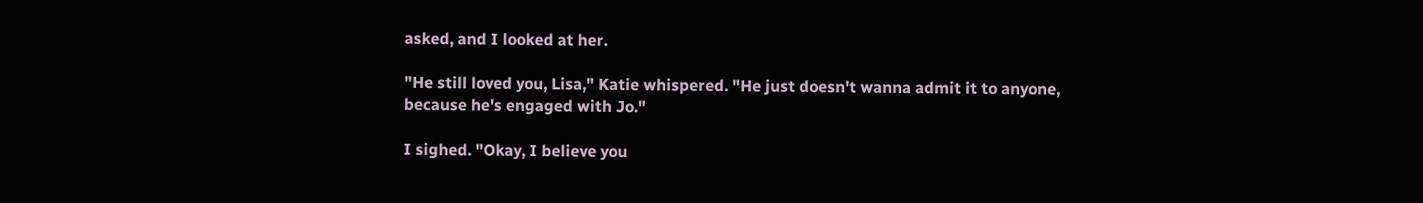asked, and I looked at her.

"He still loved you, Lisa," Katie whispered. "He just doesn't wanna admit it to anyone, because he's engaged with Jo."

I sighed. "Okay, I believe you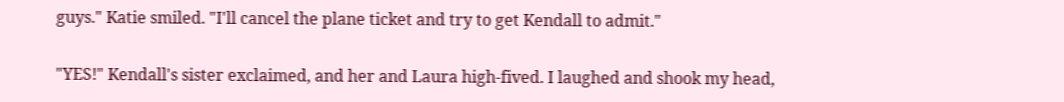guys." Katie smiled. "I'll cancel the plane ticket and try to get Kendall to admit."

"YES!" Kendall's sister exclaimed, and her and Laura high-fived. I laughed and shook my head,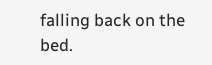falling back on the bed.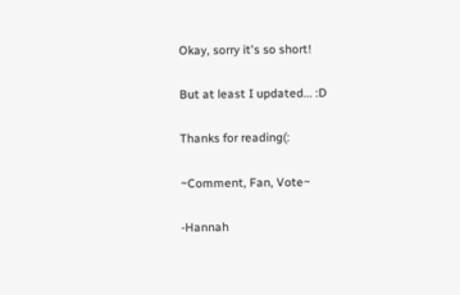Okay, sorry it's so short!

But at least I updated... :D

Thanks for reading(:

~Comment, Fan, Vote~

-Hannah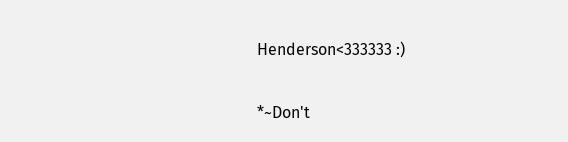Henderson<333333 :)

*~Don't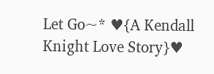Let Go~* ♥{A Kendall Knight Love Story}♥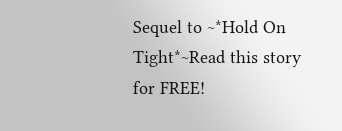Sequel to ~*Hold On Tight*~Read this story for FREE!